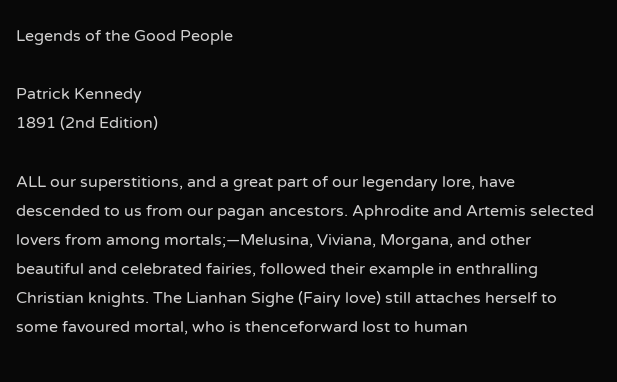Legends of the Good People

Patrick Kennedy
1891 (2nd Edition)

ALL our superstitions, and a great part of our legendary lore, have descended to us from our pagan ancestors. Aphrodite and Artemis selected lovers from among mortals;—Melusina, Viviana, Morgana, and other beautiful and celebrated fairies, followed their example in enthralling Christian knights. The Lianhan Sighe (Fairy love) still attaches herself to some favoured mortal, who is thenceforward lost to human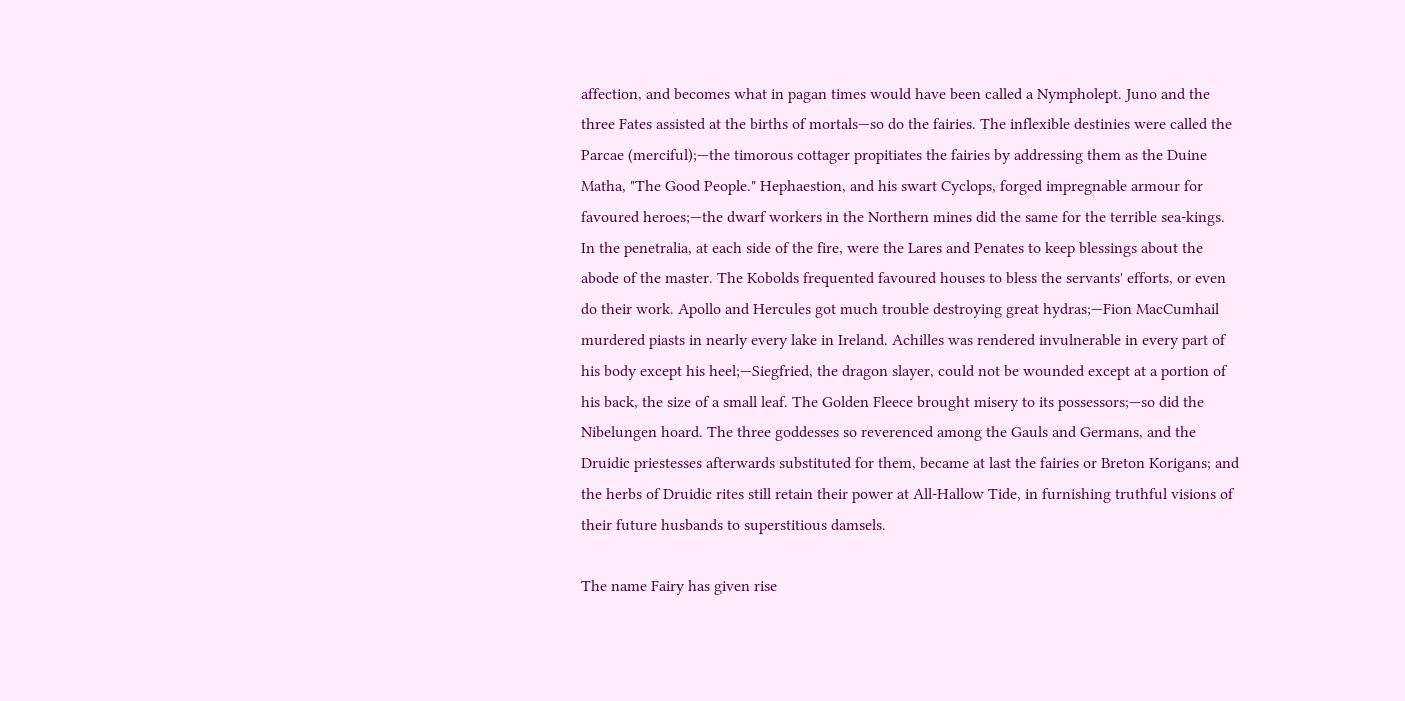affection, and becomes what in pagan times would have been called a Nympholept. Juno and the three Fates assisted at the births of mortals—so do the fairies. The inflexible destinies were called the Parcae (merciful);—the timorous cottager propitiates the fairies by addressing them as the Duine Matha, "The Good People." Hephaestion, and his swart Cyclops, forged impregnable armour for favoured heroes;—the dwarf workers in the Northern mines did the same for the terrible sea-kings. In the penetralia, at each side of the fire, were the Lares and Penates to keep blessings about the abode of the master. The Kobolds frequented favoured houses to bless the servants' efforts, or even do their work. Apollo and Hercules got much trouble destroying great hydras;—Fion MacCumhail murdered piasts in nearly every lake in Ireland. Achilles was rendered invulnerable in every part of his body except his heel;—Siegfried, the dragon slayer, could not be wounded except at a portion of his back, the size of a small leaf. The Golden Fleece brought misery to its possessors;—so did the Nibelungen hoard. The three goddesses so reverenced among the Gauls and Germans, and the Druidic priestesses afterwards substituted for them, became at last the fairies or Breton Korigans; and the herbs of Druidic rites still retain their power at All-Hallow Tide, in furnishing truthful visions of their future husbands to superstitious damsels.

The name Fairy has given rise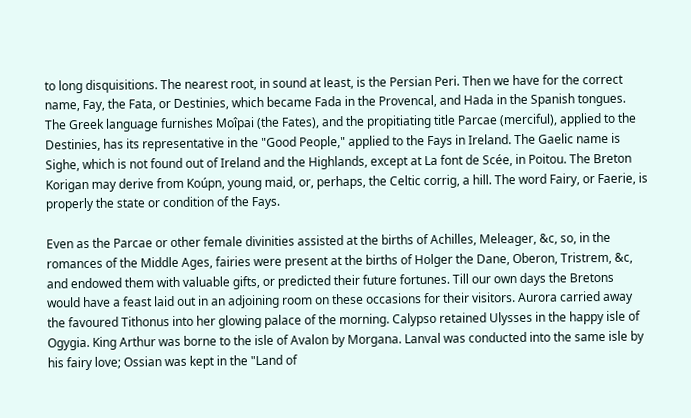to long disquisitions. The nearest root, in sound at least, is the Persian Peri. Then we have for the correct name, Fay, the Fata, or Destinies, which became Fada in the Provencal, and Hada in the Spanish tongues. The Greek language furnishes Moîpai (the Fates), and the propitiating title Parcae (merciful), applied to the Destinies, has its representative in the "Good People," applied to the Fays in Ireland. The Gaelic name is Sighe, which is not found out of Ireland and the Highlands, except at La font de Scée, in Poitou. The Breton Korigan may derive from Koúpn, young maid, or, perhaps, the Celtic corrig, a hill. The word Fairy, or Faerie, is properly the state or condition of the Fays.

Even as the Parcae or other female divinities assisted at the births of Achilles, Meleager, &c, so, in the romances of the Middle Ages, fairies were present at the births of Holger the Dane, Oberon, Tristrem, &c, and endowed them with valuable gifts, or predicted their future fortunes. Till our own days the Bretons would have a feast laid out in an adjoining room on these occasions for their visitors. Aurora carried away the favoured Tithonus into her glowing palace of the morning. Calypso retained Ulysses in the happy isle of Ogygia. King Arthur was borne to the isle of Avalon by Morgana. Lanval was conducted into the same isle by his fairy love; Ossian was kept in the "Land of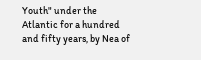Youth" under the Atlantic for a hundred and fifty years, by Nea of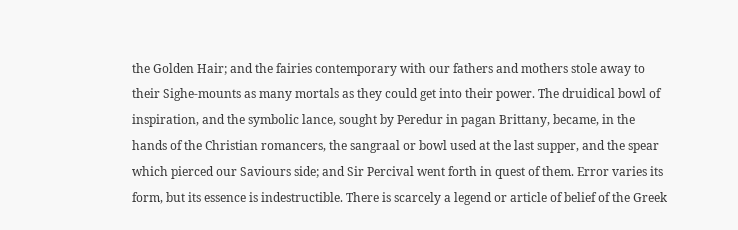the Golden Hair; and the fairies contemporary with our fathers and mothers stole away to their Sighe-mounts as many mortals as they could get into their power. The druidical bowl of inspiration, and the symbolic lance, sought by Peredur in pagan Brittany, became, in the hands of the Christian romancers, the sangraal or bowl used at the last supper, and the spear which pierced our Saviours side; and Sir Percival went forth in quest of them. Error varies its form, but its essence is indestructible. There is scarcely a legend or article of belief of the Greek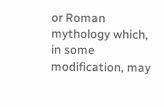or Roman mythology which, in some modification, may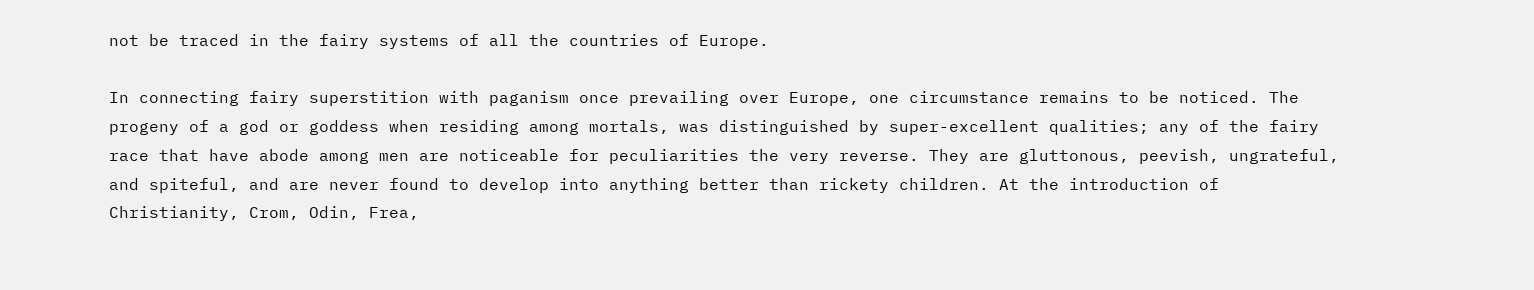not be traced in the fairy systems of all the countries of Europe.

In connecting fairy superstition with paganism once prevailing over Europe, one circumstance remains to be noticed. The progeny of a god or goddess when residing among mortals, was distinguished by super-excellent qualities; any of the fairy race that have abode among men are noticeable for peculiarities the very reverse. They are gluttonous, peevish, ungrateful, and spiteful, and are never found to develop into anything better than rickety children. At the introduction of Christianity, Crom, Odin, Frea,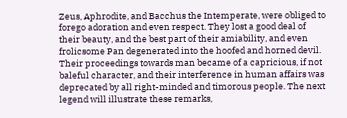Zeus, Aphrodite, and Bacchus the Intemperate, were obliged to forego adoration and even respect. They lost a good deal of their beauty, and the best part of their amiability, and even frolicsome Pan degenerated into the hoofed and horned devil. Their proceedings towards man became of a capricious, if not baleful character, and their interference in human affairs was deprecated by all right-minded and timorous people. The next legend will illustrate these remarks,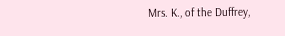Mrs. K., of the Duffrey,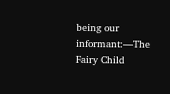being our informant:—The Fairy Child